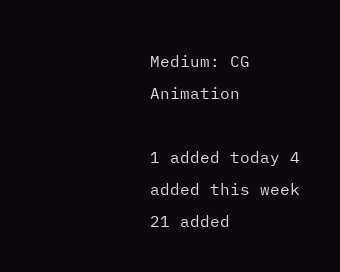Medium: CG Animation

1 added today 4 added this week 21 added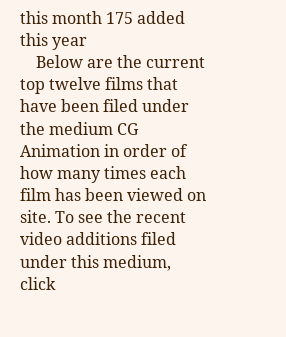this month 175 added this year
    Below are the current top twelve films that have been filed under the medium CG Animation in order of how many times each film has been viewed on site. To see the recent video additions filed under this medium, click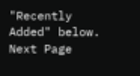"Recently Added" below.
Next Page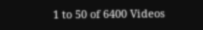1 to 50 of 6400 Videos